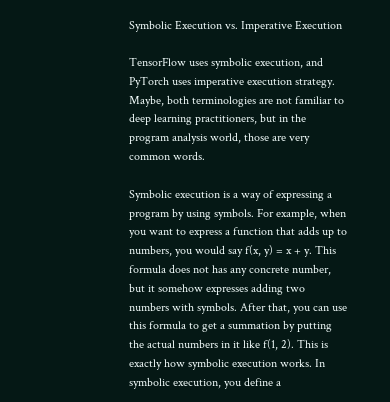Symbolic Execution vs. Imperative Execution

TensorFlow uses symbolic execution, and PyTorch uses imperative execution strategy. Maybe, both terminologies are not familiar to deep learning practitioners, but in the program analysis world, those are very common words.

Symbolic execution is a way of expressing a program by using symbols. For example, when you want to express a function that adds up to numbers, you would say f(x, y) = x + y. This formula does not has any concrete number, but it somehow expresses adding two numbers with symbols. After that, you can use this formula to get a summation by putting the actual numbers in it like f(1, 2). This is exactly how symbolic execution works. In symbolic execution, you define a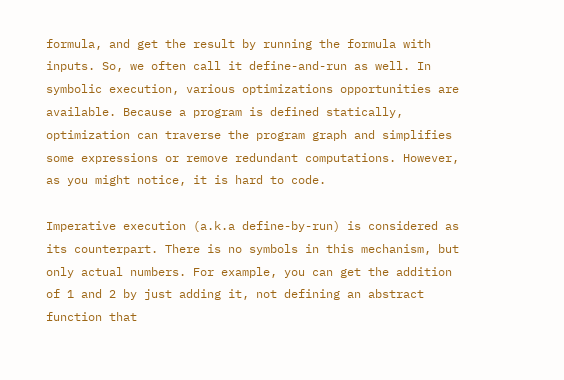formula, and get the result by running the formula with inputs. So, we often call it define-and-run as well. In symbolic execution, various optimizations opportunities are available. Because a program is defined statically, optimization can traverse the program graph and simplifies some expressions or remove redundant computations. However, as you might notice, it is hard to code.

Imperative execution (a.k.a define-by-run) is considered as its counterpart. There is no symbols in this mechanism, but only actual numbers. For example, you can get the addition of 1 and 2 by just adding it, not defining an abstract function that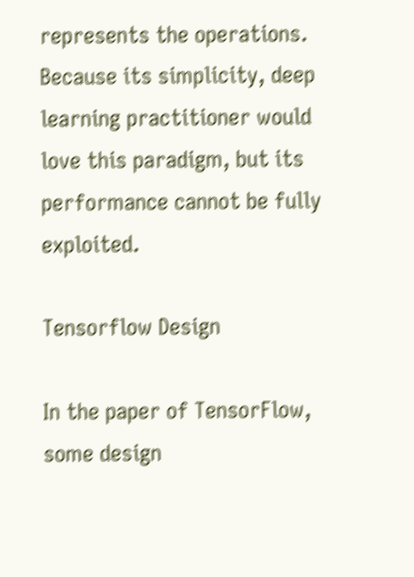represents the operations. Because its simplicity, deep learning practitioner would love this paradigm, but its performance cannot be fully exploited.

Tensorflow Design

In the paper of TensorFlow, some design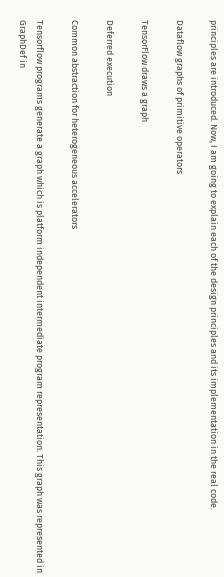principles are introduced. Now, I am going to explain each of the design principles and its implementation in the real code.

Dataflow graphs of primitive operators

TensorFlow draws a graph

Deferred execution

Common abstraction for heterogeneous accelerators

Tensorflow programs generate a graph which is platform independent intermediate program representation. This graph was represented in GraphDef in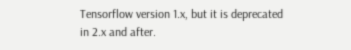Tensorflow version 1.x, but it is deprecated in 2.x and after.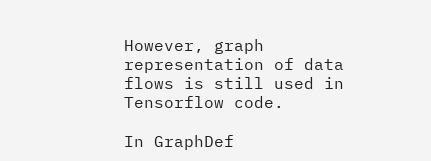However, graph representation of data flows is still used in Tensorflow code.

In GraphDef